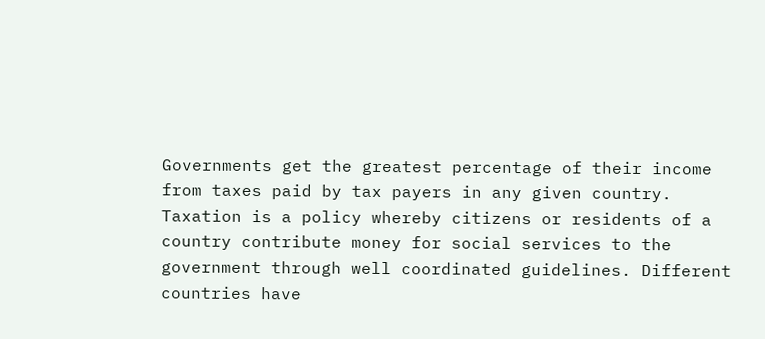Governments get the greatest percentage of their income from taxes paid by tax payers in any given country. Taxation is a policy whereby citizens or residents of a country contribute money for social services to the government through well coordinated guidelines. Different countries have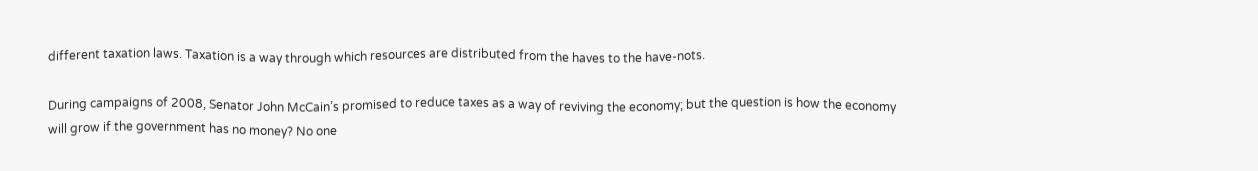different taxation laws. Taxation is a way through which resources are distributed from the haves to the have-nots.

During campaigns of 2008, Senator John McCain’s promised to reduce taxes as a way of reviving the economy; but the question is how the economy will grow if the government has no money? No one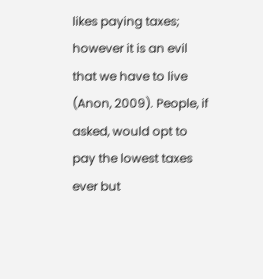likes paying taxes; however it is an evil that we have to live (Anon, 2009). People, if asked, would opt to pay the lowest taxes ever but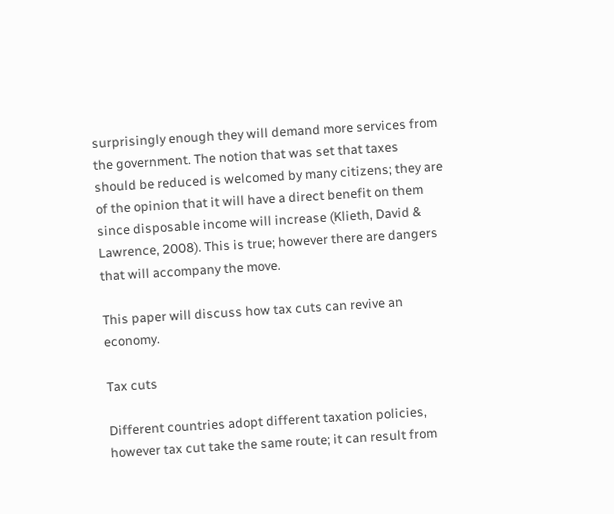surprisingly enough they will demand more services from the government. The notion that was set that taxes should be reduced is welcomed by many citizens; they are of the opinion that it will have a direct benefit on them since disposable income will increase (Klieth, David & Lawrence, 2008). This is true; however there are dangers that will accompany the move.

This paper will discuss how tax cuts can revive an economy.

Tax cuts

Different countries adopt different taxation policies, however tax cut take the same route; it can result from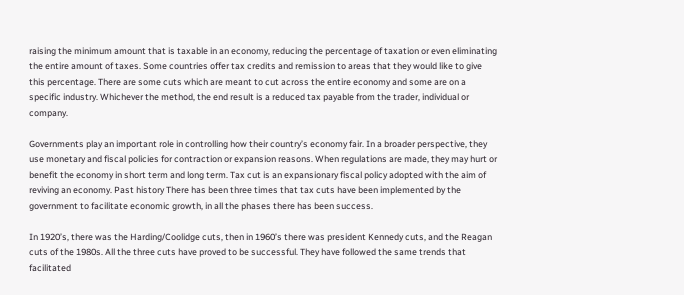raising the minimum amount that is taxable in an economy, reducing the percentage of taxation or even eliminating the entire amount of taxes. Some countries offer tax credits and remission to areas that they would like to give this percentage. There are some cuts which are meant to cut across the entire economy and some are on a specific industry. Whichever the method, the end result is a reduced tax payable from the trader, individual or company.

Governments play an important role in controlling how their country’s economy fair. In a broader perspective, they use monetary and fiscal policies for contraction or expansion reasons. When regulations are made, they may hurt or benefit the economy in short term and long term. Tax cut is an expansionary fiscal policy adopted with the aim of reviving an economy. Past history There has been three times that tax cuts have been implemented by the government to facilitate economic growth, in all the phases there has been success.

In 1920’s, there was the Harding/Coolidge cuts, then in 1960’s there was president Kennedy cuts, and the Reagan cuts of the 1980s. All the three cuts have proved to be successful. They have followed the same trends that facilitated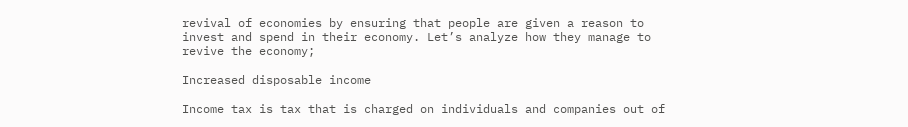revival of economies by ensuring that people are given a reason to invest and spend in their economy. Let’s analyze how they manage to revive the economy;

Increased disposable income

Income tax is tax that is charged on individuals and companies out of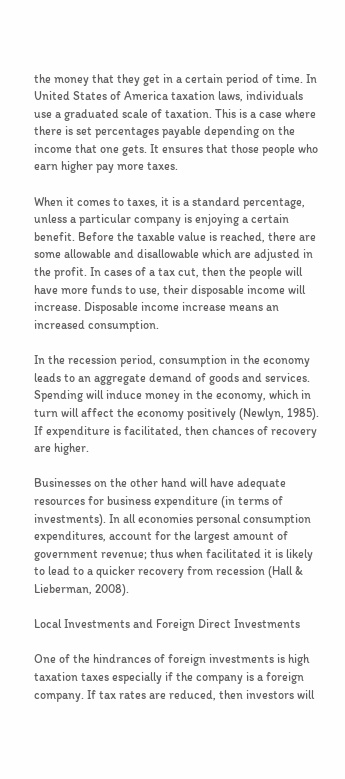the money that they get in a certain period of time. In United States of America taxation laws, individuals use a graduated scale of taxation. This is a case where there is set percentages payable depending on the income that one gets. It ensures that those people who earn higher pay more taxes.

When it comes to taxes, it is a standard percentage, unless a particular company is enjoying a certain benefit. Before the taxable value is reached, there are some allowable and disallowable which are adjusted in the profit. In cases of a tax cut, then the people will have more funds to use, their disposable income will increase. Disposable income increase means an increased consumption.

In the recession period, consumption in the economy leads to an aggregate demand of goods and services. Spending will induce money in the economy, which in turn will affect the economy positively (Newlyn, 1985). If expenditure is facilitated, then chances of recovery are higher.

Businesses on the other hand will have adequate resources for business expenditure (in terms of investments). In all economies personal consumption expenditures, account for the largest amount of government revenue; thus when facilitated it is likely to lead to a quicker recovery from recession (Hall & Lieberman, 2008).

Local Investments and Foreign Direct Investments

One of the hindrances of foreign investments is high taxation taxes especially if the company is a foreign company. If tax rates are reduced, then investors will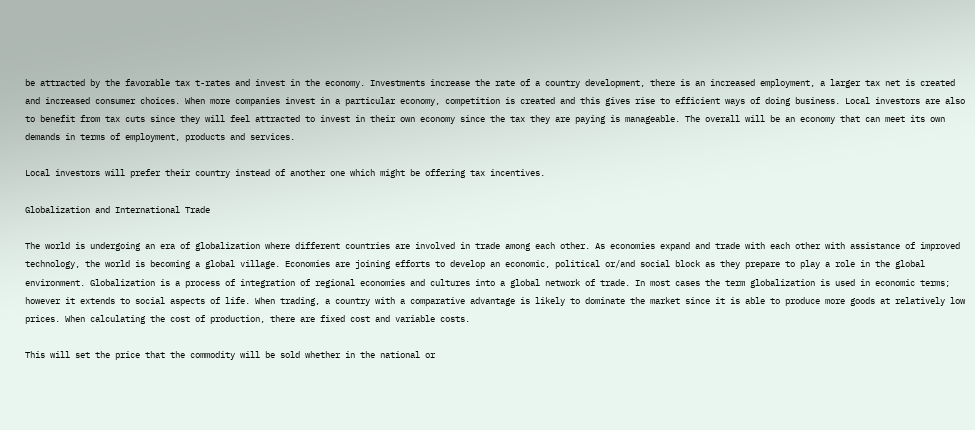be attracted by the favorable tax t-rates and invest in the economy. Investments increase the rate of a country development, there is an increased employment, a larger tax net is created and increased consumer choices. When more companies invest in a particular economy, competition is created and this gives rise to efficient ways of doing business. Local investors are also to benefit from tax cuts since they will feel attracted to invest in their own economy since the tax they are paying is manageable. The overall will be an economy that can meet its own demands in terms of employment, products and services.

Local investors will prefer their country instead of another one which might be offering tax incentives.

Globalization and International Trade

The world is undergoing an era of globalization where different countries are involved in trade among each other. As economies expand and trade with each other with assistance of improved technology, the world is becoming a global village. Economies are joining efforts to develop an economic, political or/and social block as they prepare to play a role in the global environment. Globalization is a process of integration of regional economies and cultures into a global network of trade. In most cases the term globalization is used in economic terms; however it extends to social aspects of life. When trading, a country with a comparative advantage is likely to dominate the market since it is able to produce more goods at relatively low prices. When calculating the cost of production, there are fixed cost and variable costs.

This will set the price that the commodity will be sold whether in the national or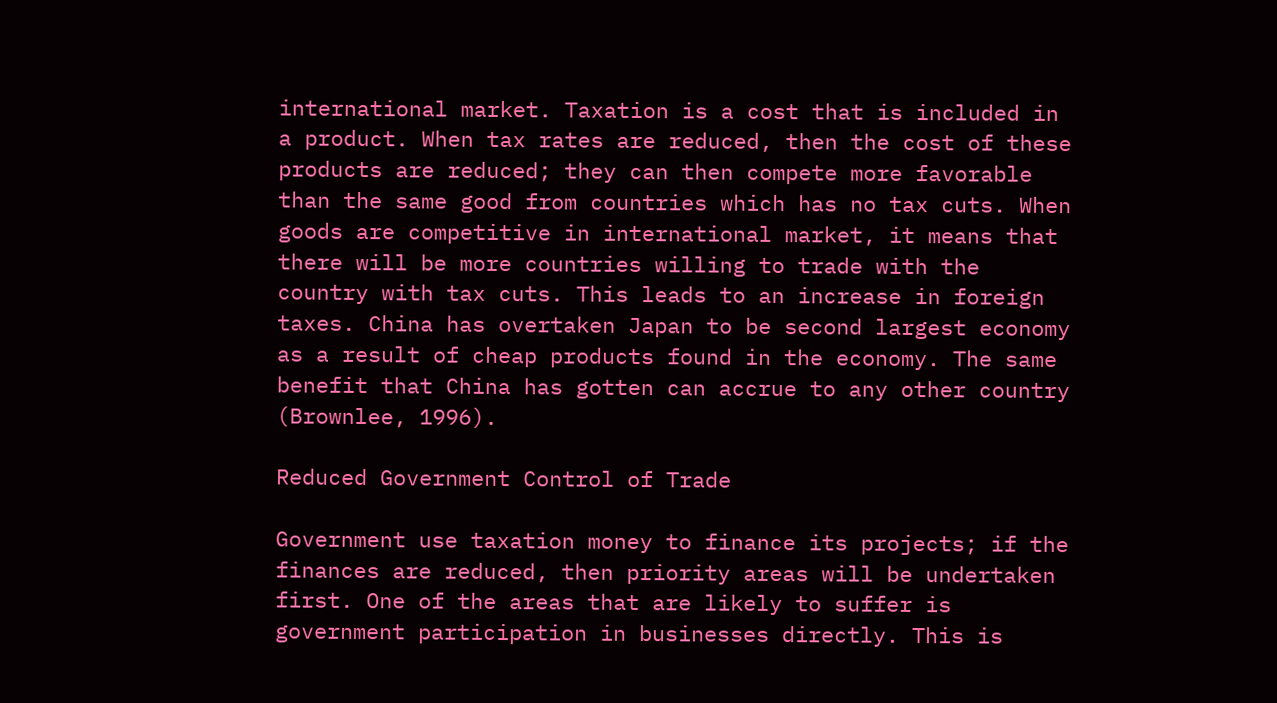international market. Taxation is a cost that is included in a product. When tax rates are reduced, then the cost of these products are reduced; they can then compete more favorable than the same good from countries which has no tax cuts. When goods are competitive in international market, it means that there will be more countries willing to trade with the country with tax cuts. This leads to an increase in foreign taxes. China has overtaken Japan to be second largest economy as a result of cheap products found in the economy. The same benefit that China has gotten can accrue to any other country (Brownlee, 1996).

Reduced Government Control of Trade

Government use taxation money to finance its projects; if the finances are reduced, then priority areas will be undertaken first. One of the areas that are likely to suffer is government participation in businesses directly. This is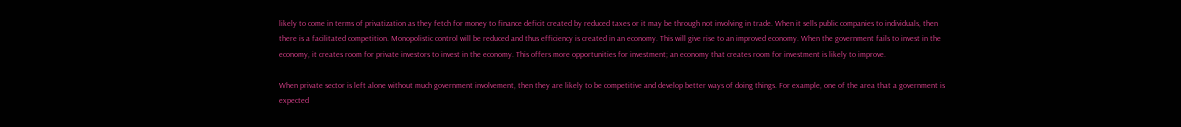likely to come in terms of privatization as they fetch for money to finance deficit created by reduced taxes or it may be through not involving in trade. When it sells public companies to individuals, then there is a facilitated competition. Monopolistic control will be reduced and thus efficiency is created in an economy. This will give rise to an improved economy. When the government fails to invest in the economy, it creates room for private investors to invest in the economy. This offers more opportunities for investment; an economy that creates room for investment is likely to improve.

When private sector is left alone without much government involvement, then they are likely to be competitive and develop better ways of doing things. For example, one of the area that a government is expected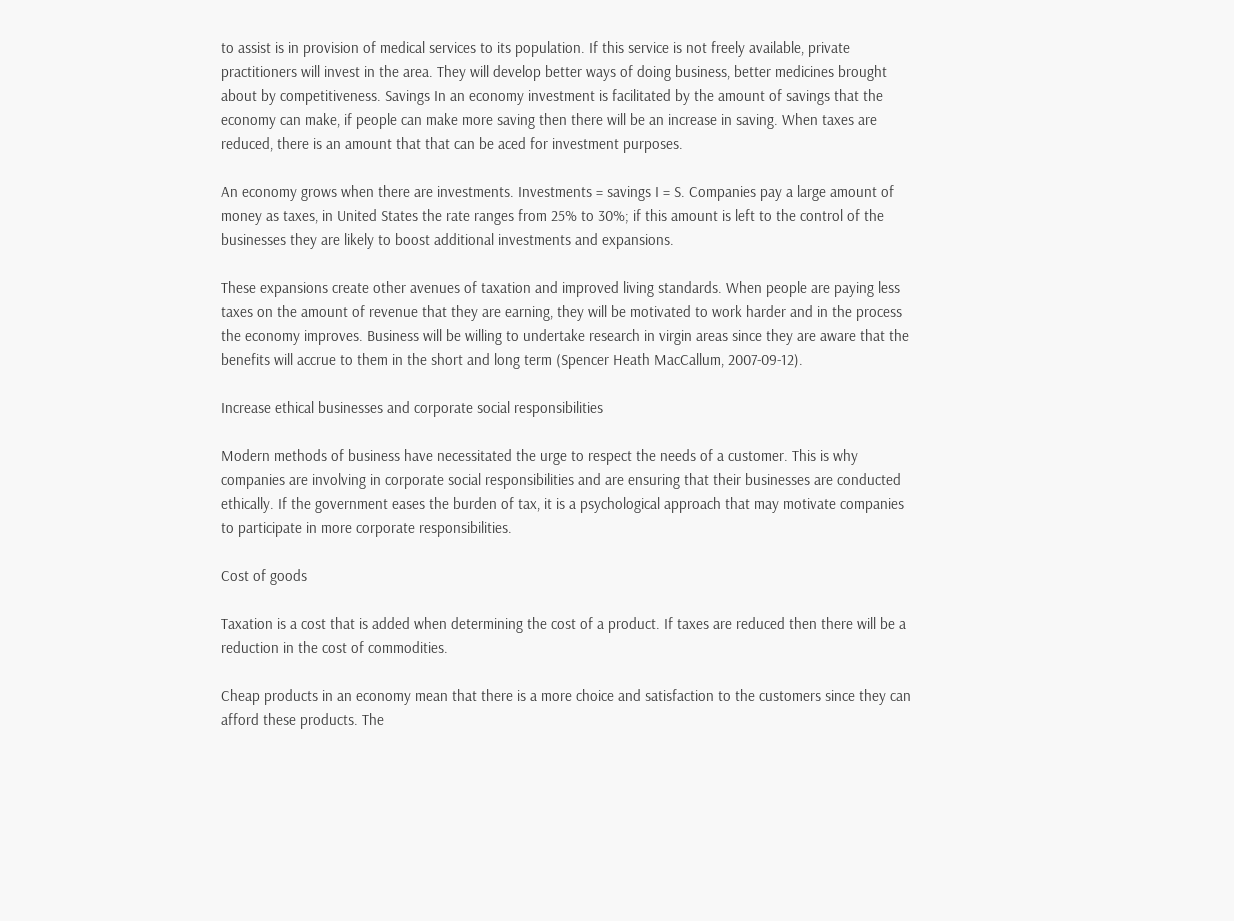to assist is in provision of medical services to its population. If this service is not freely available, private practitioners will invest in the area. They will develop better ways of doing business, better medicines brought about by competitiveness. Savings In an economy investment is facilitated by the amount of savings that the economy can make, if people can make more saving then there will be an increase in saving. When taxes are reduced, there is an amount that that can be aced for investment purposes.

An economy grows when there are investments. Investments = savings I = S. Companies pay a large amount of money as taxes, in United States the rate ranges from 25% to 30%; if this amount is left to the control of the businesses they are likely to boost additional investments and expansions.

These expansions create other avenues of taxation and improved living standards. When people are paying less taxes on the amount of revenue that they are earning, they will be motivated to work harder and in the process the economy improves. Business will be willing to undertake research in virgin areas since they are aware that the benefits will accrue to them in the short and long term (Spencer Heath MacCallum, 2007-09-12).

Increase ethical businesses and corporate social responsibilities

Modern methods of business have necessitated the urge to respect the needs of a customer. This is why companies are involving in corporate social responsibilities and are ensuring that their businesses are conducted ethically. If the government eases the burden of tax, it is a psychological approach that may motivate companies to participate in more corporate responsibilities.

Cost of goods

Taxation is a cost that is added when determining the cost of a product. If taxes are reduced then there will be a reduction in the cost of commodities.

Cheap products in an economy mean that there is a more choice and satisfaction to the customers since they can afford these products. The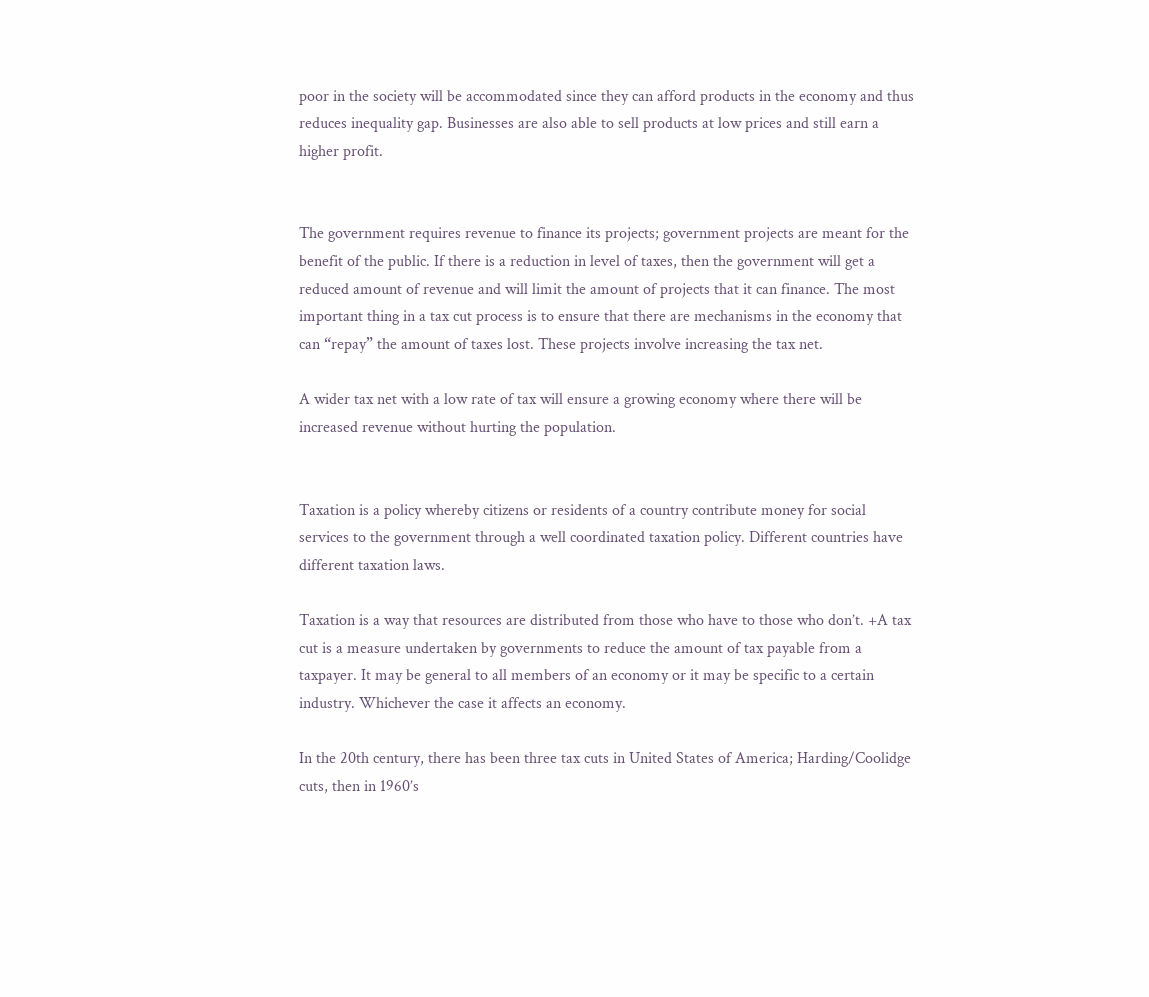poor in the society will be accommodated since they can afford products in the economy and thus reduces inequality gap. Businesses are also able to sell products at low prices and still earn a higher profit.


The government requires revenue to finance its projects; government projects are meant for the benefit of the public. If there is a reduction in level of taxes, then the government will get a reduced amount of revenue and will limit the amount of projects that it can finance. The most important thing in a tax cut process is to ensure that there are mechanisms in the economy that can “repay” the amount of taxes lost. These projects involve increasing the tax net.

A wider tax net with a low rate of tax will ensure a growing economy where there will be increased revenue without hurting the population.


Taxation is a policy whereby citizens or residents of a country contribute money for social services to the government through a well coordinated taxation policy. Different countries have different taxation laws.

Taxation is a way that resources are distributed from those who have to those who don’t. +A tax cut is a measure undertaken by governments to reduce the amount of tax payable from a taxpayer. It may be general to all members of an economy or it may be specific to a certain industry. Whichever the case it affects an economy.

In the 20th century, there has been three tax cuts in United States of America; Harding/Coolidge cuts, then in 1960’s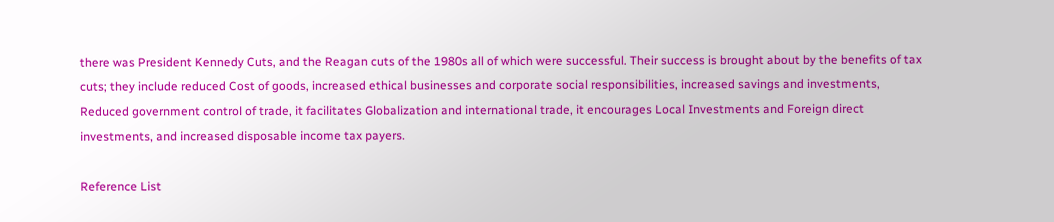there was President Kennedy Cuts, and the Reagan cuts of the 1980s all of which were successful. Their success is brought about by the benefits of tax cuts; they include reduced Cost of goods, increased ethical businesses and corporate social responsibilities, increased savings and investments, Reduced government control of trade, it facilitates Globalization and international trade, it encourages Local Investments and Foreign direct investments, and increased disposable income tax payers.

Reference List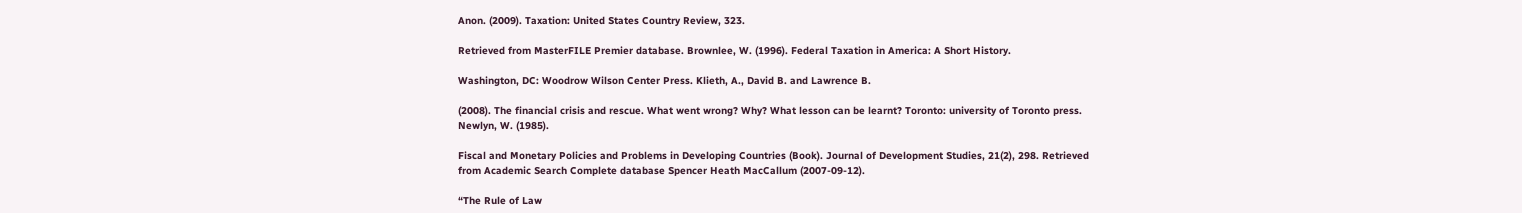Anon. (2009). Taxation: United States Country Review, 323.

Retrieved from MasterFILE Premier database. Brownlee, W. (1996). Federal Taxation in America: A Short History.

Washington, DC: Woodrow Wilson Center Press. Klieth, A., David B. and Lawrence B.

(2008). The financial crisis and rescue. What went wrong? Why? What lesson can be learnt? Toronto: university of Toronto press. Newlyn, W. (1985).

Fiscal and Monetary Policies and Problems in Developing Countries (Book). Journal of Development Studies, 21(2), 298. Retrieved from Academic Search Complete database Spencer Heath MacCallum (2007-09-12).

“The Rule of Law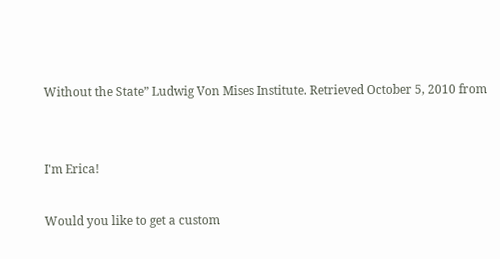Without the State” Ludwig Von Mises Institute. Retrieved October 5, 2010 from


I'm Erica!

Would you like to get a custom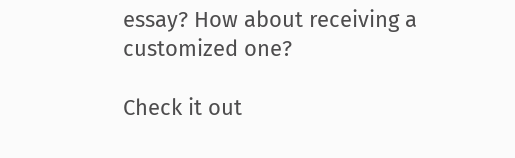essay? How about receiving a customized one?

Check it out